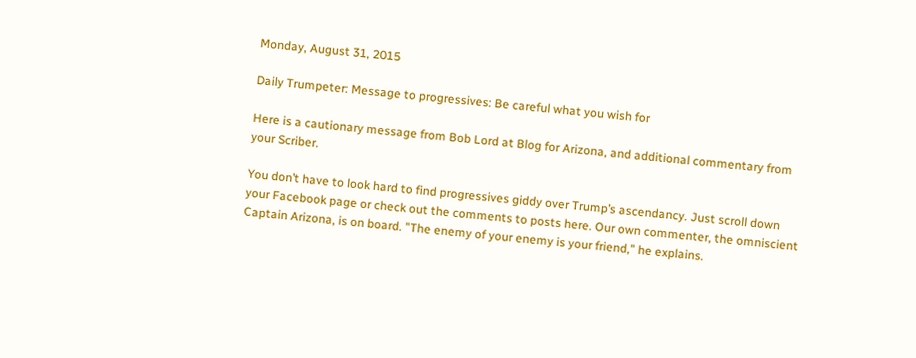Monday, August 31, 2015

Daily Trumpeter: Message to progressives: Be careful what you wish for

Here is a cautionary message from Bob Lord at Blog for Arizona, and additional commentary from your Scriber.

You don’t have to look hard to find progressives giddy over Trump’s ascendancy. Just scroll down your Facebook page or check out the comments to posts here. Our own commenter, the omniscient Captain Arizona, is on board. "The enemy of your enemy is your friend," he explains.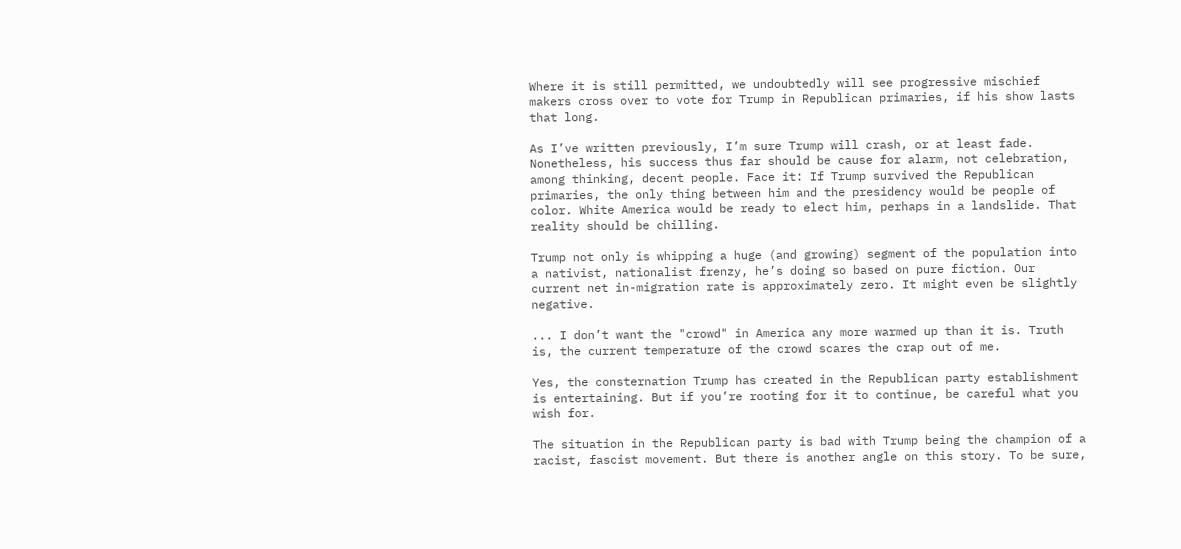Where it is still permitted, we undoubtedly will see progressive mischief makers cross over to vote for Trump in Republican primaries, if his show lasts that long.

As I’ve written previously, I’m sure Trump will crash, or at least fade. Nonetheless, his success thus far should be cause for alarm, not celebration, among thinking, decent people. Face it: If Trump survived the Republican primaries, the only thing between him and the presidency would be people of color. White America would be ready to elect him, perhaps in a landslide. That reality should be chilling.

Trump not only is whipping a huge (and growing) segment of the population into a nativist, nationalist frenzy, he’s doing so based on pure fiction. Our current net in-migration rate is approximately zero. It might even be slightly negative.

... I don’t want the "crowd" in America any more warmed up than it is. Truth is, the current temperature of the crowd scares the crap out of me.

Yes, the consternation Trump has created in the Republican party establishment is entertaining. But if you’re rooting for it to continue, be careful what you wish for.

The situation in the Republican party is bad with Trump being the champion of a racist, fascist movement. But there is another angle on this story. To be sure,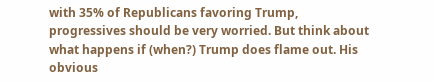with 35% of Republicans favoring Trump, progressives should be very worried. But think about what happens if (when?) Trump does flame out. His obvious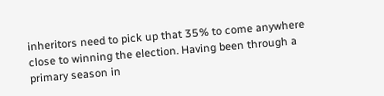inheritors need to pick up that 35% to come anywhere close to winning the election. Having been through a primary season in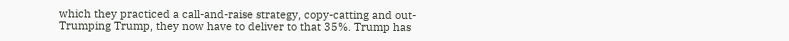which they practiced a call-and-raise strategy, copy-catting and out-Trumping Trump, they now have to deliver to that 35%. Trump has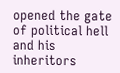opened the gate of political hell and his inheritors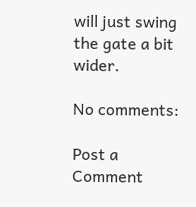will just swing the gate a bit wider.

No comments:

Post a Comment